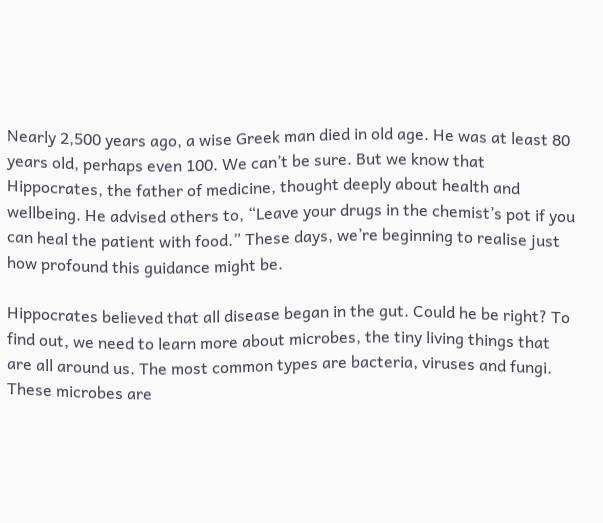Nearly 2,500 years ago, a wise Greek man died in old age. He was at least 80 years old, perhaps even 100. We can’t be sure. But we know that Hippocrates, the father of medicine, thought deeply about health and wellbeing. He advised others to, “Leave your drugs in the chemist’s pot if you can heal the patient with food.” These days, we’re beginning to realise just how profound this guidance might be.

Hippocrates believed that all disease began in the gut. Could he be right? To find out, we need to learn more about microbes, the tiny living things that are all around us. The most common types are bacteria, viruses and fungi. These microbes are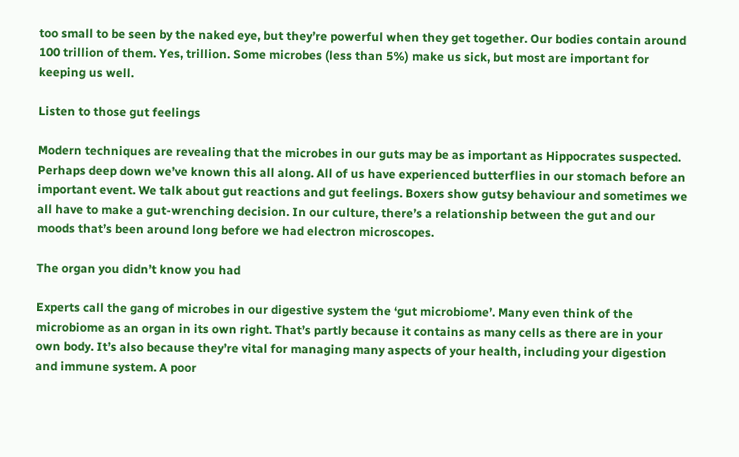too small to be seen by the naked eye, but they’re powerful when they get together. Our bodies contain around 100 trillion of them. Yes, trillion. Some microbes (less than 5%) make us sick, but most are important for keeping us well.

Listen to those gut feelings

Modern techniques are revealing that the microbes in our guts may be as important as Hippocrates suspected. Perhaps deep down we’ve known this all along. All of us have experienced butterflies in our stomach before an important event. We talk about gut reactions and gut feelings. Boxers show gutsy behaviour and sometimes we all have to make a gut-wrenching decision. In our culture, there’s a relationship between the gut and our moods that’s been around long before we had electron microscopes.

The organ you didn’t know you had

Experts call the gang of microbes in our digestive system the ‘gut microbiome’. Many even think of the microbiome as an organ in its own right. That’s partly because it contains as many cells as there are in your own body. It’s also because they’re vital for managing many aspects of your health, including your digestion and immune system. A poor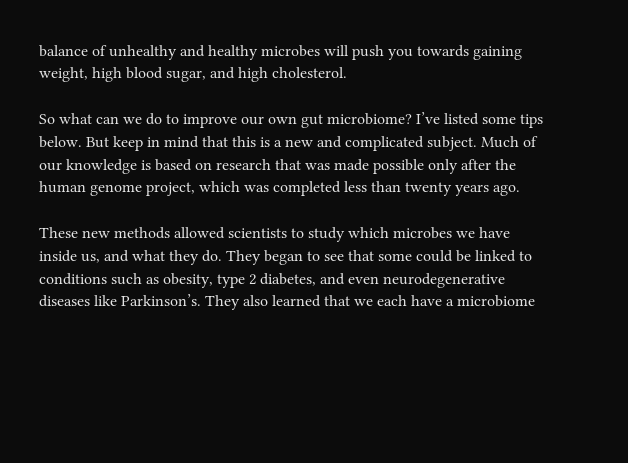balance of unhealthy and healthy microbes will push you towards gaining weight, high blood sugar, and high cholesterol.

So what can we do to improve our own gut microbiome? I’ve listed some tips below. But keep in mind that this is a new and complicated subject. Much of our knowledge is based on research that was made possible only after the human genome project, which was completed less than twenty years ago.

These new methods allowed scientists to study which microbes we have inside us, and what they do. They began to see that some could be linked to conditions such as obesity, type 2 diabetes, and even neurodegenerative diseases like Parkinson’s. They also learned that we each have a microbiome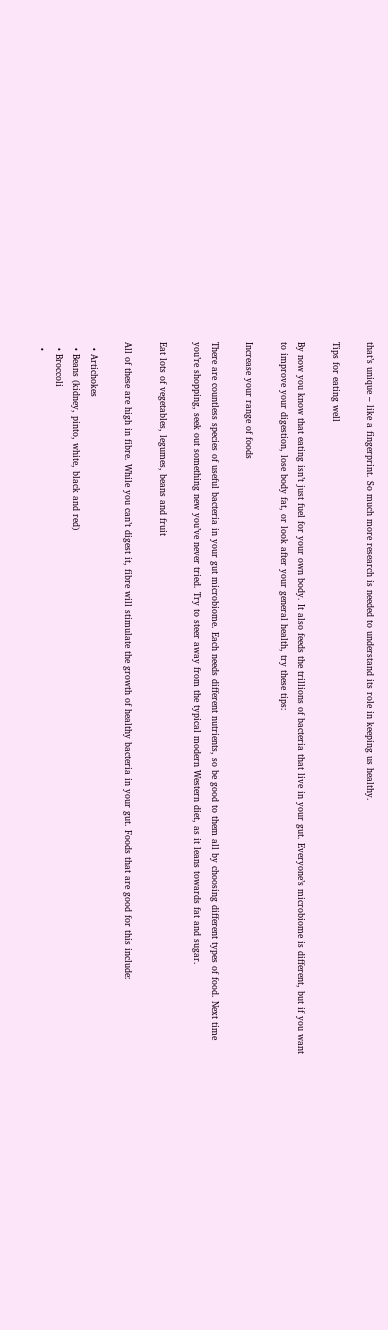that’s unique – like a fingerprint. So much more research is needed to understand its role in keeping us healthy.

Tips for eating well

By now you know that eating isn’t just fuel for your own body. It also feeds the trillions of bacteria that live in your gut. Everyone’s microbiome is different, but if you want to improve your digestion, lose body fat, or look after your general health, try these tips:

Increase your range of foods

There are countless species of useful bacteria in your gut microbiome. Each needs different nutrients, so be good to them all by choosing different types of food. Next time you’re shopping, seek out something new you’ve never tried. Try to steer away from the typical modern Western diet, as it leans towards fat and sugar.

Eat lots of vegetables, legumes, beans and fruit

All of these are high in fibre. While you can’t digest it, fibre will stimulate the growth of healthy bacteria in your gut. Foods that are good for this include:

  • Artichokes
  • Beans (kidney, pinto, white, black and red)
  • Broccoli
  •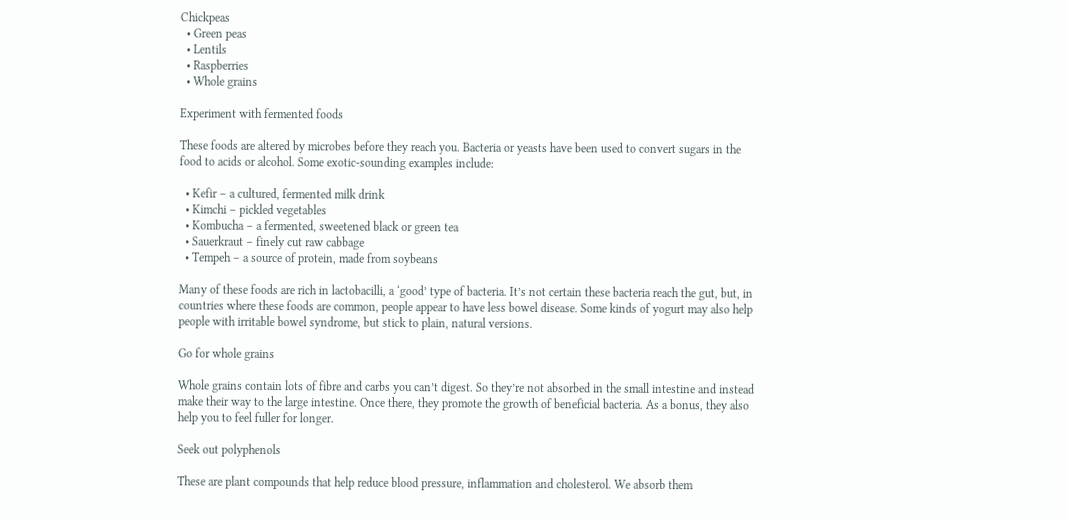Chickpeas
  • Green peas
  • Lentils
  • Raspberries
  • Whole grains

Experiment with fermented foods

These foods are altered by microbes before they reach you. Bacteria or yeasts have been used to convert sugars in the food to acids or alcohol. Some exotic-sounding examples include:

  • Kefir – a cultured, fermented milk drink
  • Kimchi – pickled vegetables
  • Kombucha – a fermented, sweetened black or green tea
  • Sauerkraut – finely cut raw cabbage
  • Tempeh – a source of protein, made from soybeans

Many of these foods are rich in lactobacilli, a ‘good’ type of bacteria. It’s not certain these bacteria reach the gut, but, in countries where these foods are common, people appear to have less bowel disease. Some kinds of yogurt may also help people with irritable bowel syndrome, but stick to plain, natural versions.

Go for whole grains

Whole grains contain lots of fibre and carbs you can’t digest. So they’re not absorbed in the small intestine and instead make their way to the large intestine. Once there, they promote the growth of beneficial bacteria. As a bonus, they also help you to feel fuller for longer.

Seek out polyphenols

These are plant compounds that help reduce blood pressure, inflammation and cholesterol. We absorb them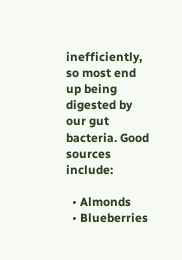inefficiently, so most end up being digested by our gut bacteria. Good sources include:

  • Almonds
  • Blueberries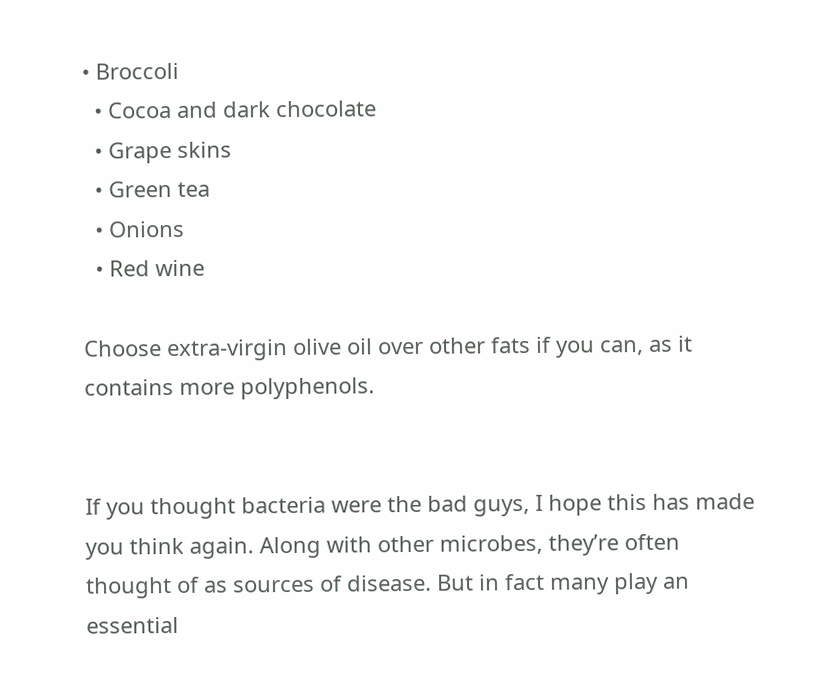• Broccoli
  • Cocoa and dark chocolate
  • Grape skins
  • Green tea
  • Onions
  • Red wine

Choose extra-virgin olive oil over other fats if you can, as it contains more polyphenols.


If you thought bacteria were the bad guys, I hope this has made you think again. Along with other microbes, they’re often thought of as sources of disease. But in fact many play an essential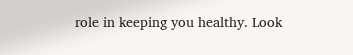role in keeping you healthy. Look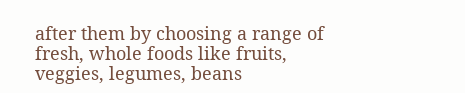after them by choosing a range of fresh, whole foods like fruits, veggies, legumes, beans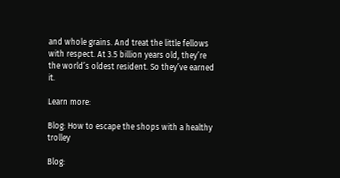and whole grains. And treat the little fellows with respect. At 3.5 billion years old, they’re the world’s oldest resident. So they’ve earned it.

Learn more:

Blog: How to escape the shops with a healthy trolley

Blog: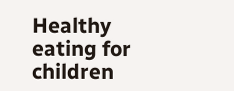Healthy eating for children